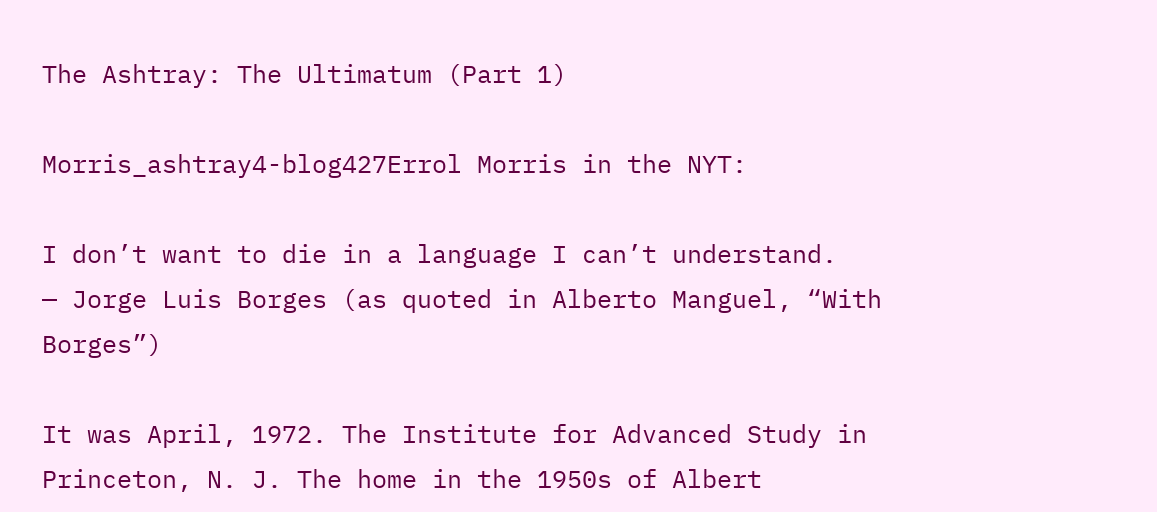The Ashtray: The Ultimatum (Part 1)

Morris_ashtray4-blog427Errol Morris in the NYT:

I don’t want to die in a language I can’t understand.
— Jorge Luis Borges (as quoted in Alberto Manguel, “With Borges”)

It was April, 1972. The Institute for Advanced Study in Princeton, N. J. The home in the 1950s of Albert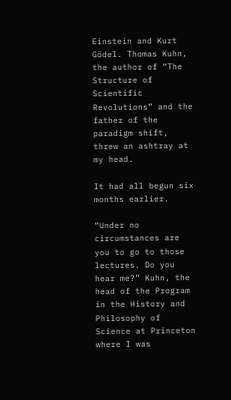Einstein and Kurt Gödel. Thomas Kuhn, the author of “The Structure of Scientific Revolutions” and the father of the paradigm shift, threw an ashtray at my head.

It had all begun six months earlier.

“Under no circumstances are you to go to those lectures. Do you hear me?” Kuhn, the head of the Program in the History and Philosophy of Science at Princeton where I was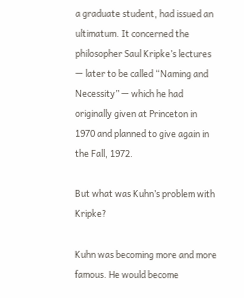a graduate student, had issued an ultimatum. It concerned the philosopher Saul Kripke’s lectures — later to be called “Naming and Necessity” — which he had originally given at Princeton in 1970 and planned to give again in the Fall, 1972.

But what was Kuhn’s problem with Kripke?

Kuhn was becoming more and more famous. He would become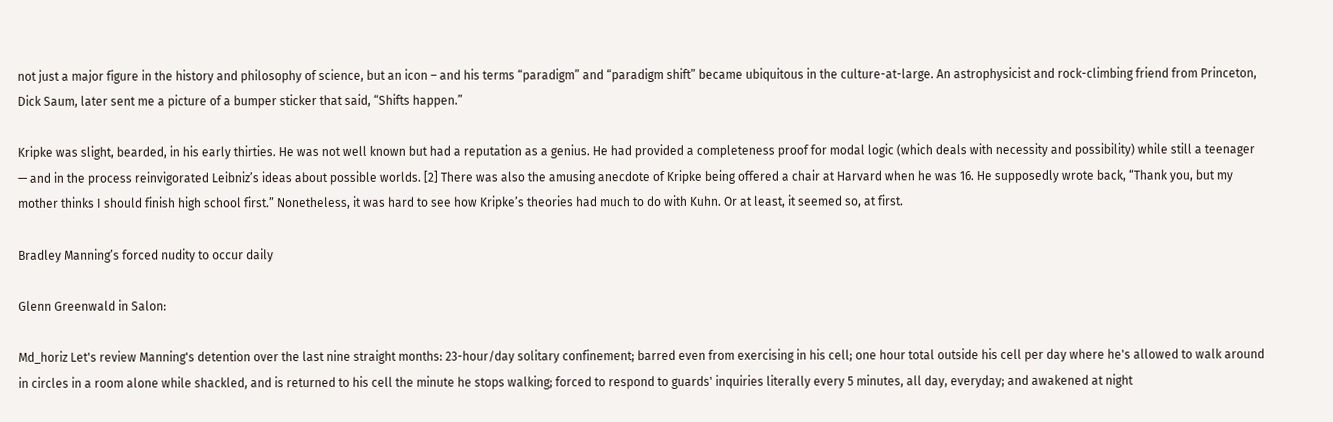not just a major figure in the history and philosophy of science, but an icon – and his terms “paradigm” and “paradigm shift” became ubiquitous in the culture-at-large. An astrophysicist and rock-climbing friend from Princeton, Dick Saum, later sent me a picture of a bumper sticker that said, “Shifts happen.”

Kripke was slight, bearded, in his early thirties. He was not well known but had a reputation as a genius. He had provided a completeness proof for modal logic (which deals with necessity and possibility) while still a teenager — and in the process reinvigorated Leibniz’s ideas about possible worlds. [2] There was also the amusing anecdote of Kripke being offered a chair at Harvard when he was 16. He supposedly wrote back, “Thank you, but my mother thinks I should finish high school first.” Nonetheless, it was hard to see how Kripke’s theories had much to do with Kuhn. Or at least, it seemed so, at first.

Bradley Manning’s forced nudity to occur daily

Glenn Greenwald in Salon:

Md_horiz Let's review Manning's detention over the last nine straight months: 23-hour/day solitary confinement; barred even from exercising in his cell; one hour total outside his cell per day where he's allowed to walk around in circles in a room alone while shackled, and is returned to his cell the minute he stops walking; forced to respond to guards' inquiries literally every 5 minutes, all day, everyday; and awakened at night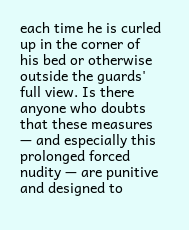each time he is curled up in the corner of his bed or otherwise outside the guards' full view. Is there anyone who doubts that these measures — and especially this prolonged forced nudity — are punitive and designed to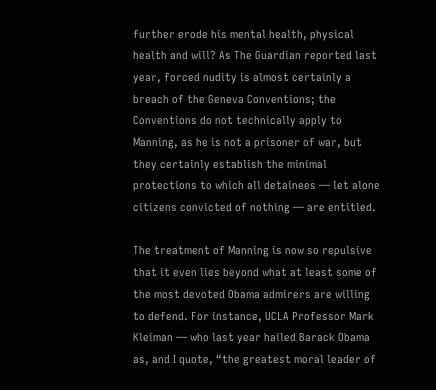further erode his mental health, physical health and will? As The Guardian reported last year, forced nudity is almost certainly a breach of the Geneva Conventions; the Conventions do not technically apply to Manning, as he is not a prisoner of war, but they certainly establish the minimal protections to which all detainees — let alone citizens convicted of nothing — are entitled.

The treatment of Manning is now so repulsive that it even lies beyond what at least some of the most devoted Obama admirers are willing to defend. For instance, UCLA Professor Mark Kleiman — who last year hailed Barack Obama as, and I quote, “the greatest moral leader of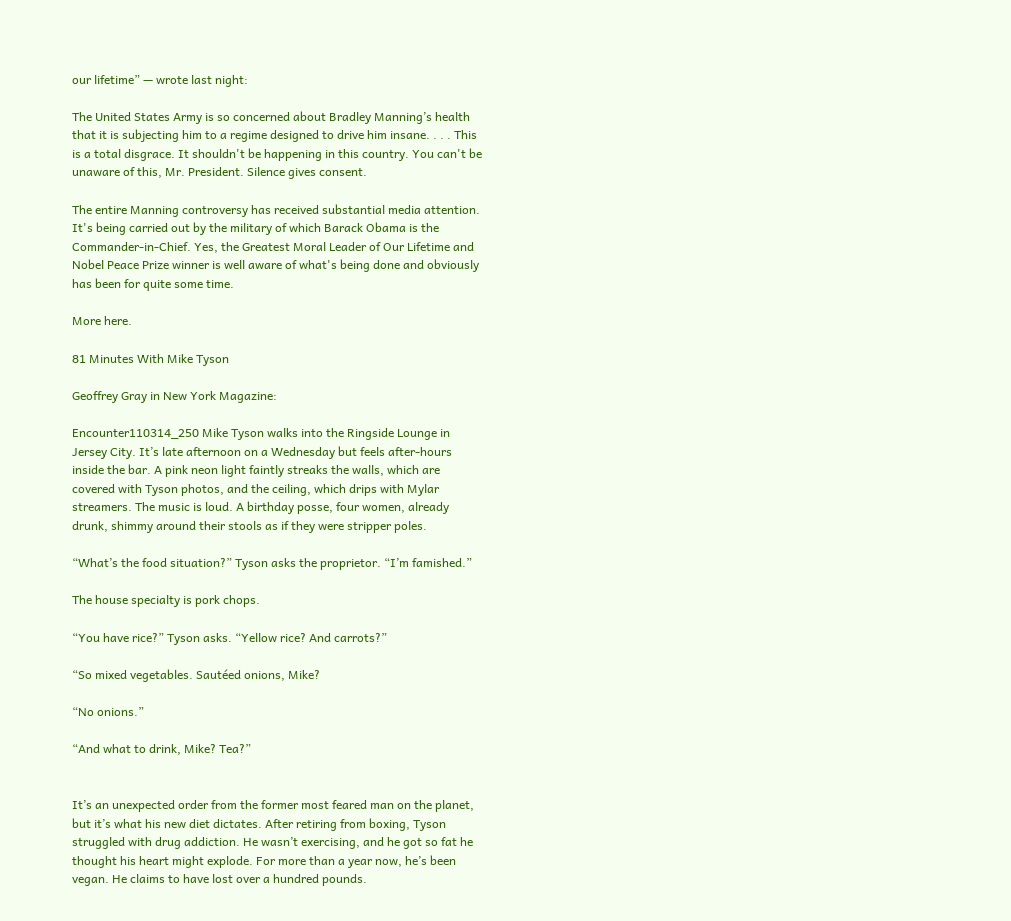our lifetime” — wrote last night:

The United States Army is so concerned about Bradley Manning’s health that it is subjecting him to a regime designed to drive him insane. . . . This is a total disgrace. It shouldn't be happening in this country. You can't be unaware of this, Mr. President. Silence gives consent.

The entire Manning controversy has received substantial media attention. It's being carried out by the military of which Barack Obama is the Commander-in-Chief. Yes, the Greatest Moral Leader of Our Lifetime and Nobel Peace Prize winner is well aware of what's being done and obviously has been for quite some time.

More here.

81 Minutes With Mike Tyson

Geoffrey Gray in New York Magazine:

Encounter110314_250 Mike Tyson walks into the Ringside Lounge in Jersey City. It’s late afternoon on a Wednesday but feels after-hours inside the bar. A pink neon light faintly streaks the walls, which are covered with Tyson photos, and the ceiling, which drips with Mylar streamers. The music is loud. A birthday posse, four women, already drunk, shimmy around their stools as if they were stripper poles.

“What’s the food situation?” Tyson asks the proprietor. “I’m famished.”

The house specialty is pork chops.

“You have rice?” Tyson asks. “Yellow rice? And carrots?”

“So mixed vegetables. Sautéed onions, Mike?

“No onions.”

“And what to drink, Mike? Tea?”


It’s an unexpected order from the former most feared man on the planet, but it’s what his new diet dictates. After retiring from boxing, Tyson struggled with drug addiction. He wasn’t exercising, and he got so fat he thought his heart might explode. For more than a year now, he’s been vegan. He claims to have lost over a hundred pounds.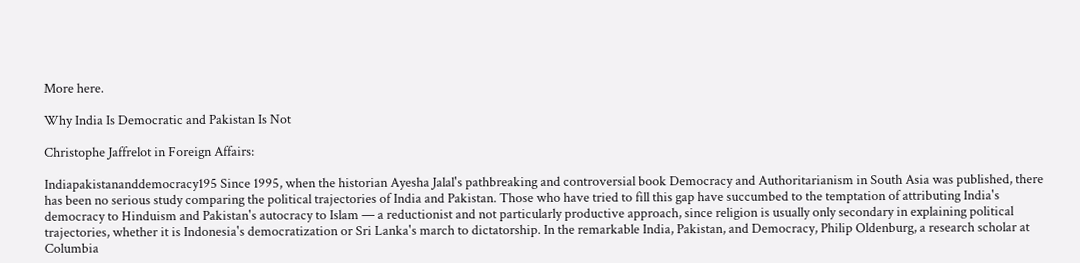More here.

Why India Is Democratic and Pakistan Is Not

Christophe Jaffrelot in Foreign Affairs:

Indiapakistananddemocracy195 Since 1995, when the historian Ayesha Jalal's pathbreaking and controversial book Democracy and Authoritarianism in South Asia was published, there has been no serious study comparing the political trajectories of India and Pakistan. Those who have tried to fill this gap have succumbed to the temptation of attributing India's democracy to Hinduism and Pakistan's autocracy to Islam — a reductionist and not particularly productive approach, since religion is usually only secondary in explaining political trajectories, whether it is Indonesia's democratization or Sri Lanka's march to dictatorship. In the remarkable India, Pakistan, and Democracy, Philip Oldenburg, a research scholar at Columbia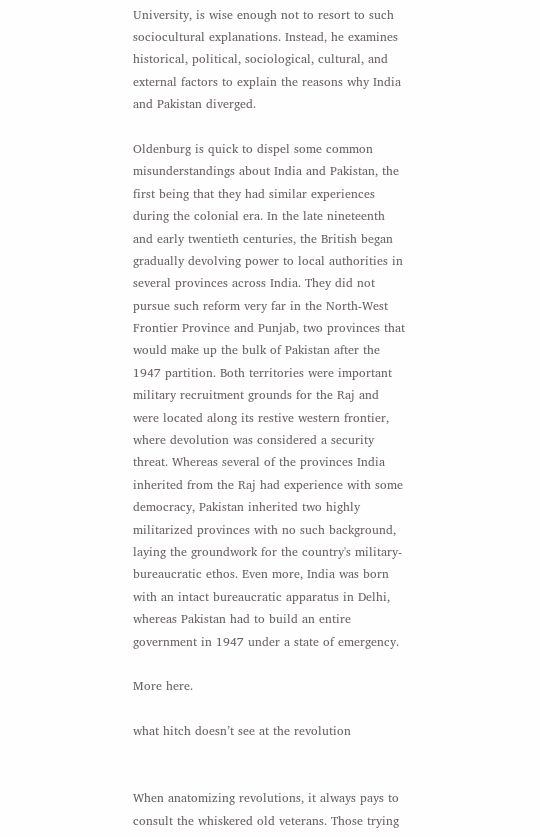University, is wise enough not to resort to such sociocultural explanations. Instead, he examines historical, political, sociological, cultural, and external factors to explain the reasons why India and Pakistan diverged.

Oldenburg is quick to dispel some common misunderstandings about India and Pakistan, the first being that they had similar experiences during the colonial era. In the late nineteenth and early twentieth centuries, the British began gradually devolving power to local authorities in several provinces across India. They did not pursue such reform very far in the North-West Frontier Province and Punjab, two provinces that would make up the bulk of Pakistan after the 1947 partition. Both territories were important military recruitment grounds for the Raj and were located along its restive western frontier, where devolution was considered a security threat. Whereas several of the provinces India inherited from the Raj had experience with some democracy, Pakistan inherited two highly militarized provinces with no such background, laying the groundwork for the country's military-bureaucratic ethos. Even more, India was born with an intact bureaucratic apparatus in Delhi, whereas Pakistan had to build an entire government in 1947 under a state of emergency.

More here.

what hitch doesn’t see at the revolution


When anatomizing revolutions, it always pays to consult the whiskered old veterans. Those trying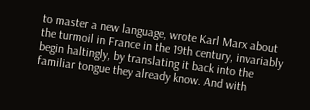to master a new language, wrote Karl Marx about the turmoil in France in the 19th century, invariably begin haltingly, by translating it back into the familiar tongue they already know. And with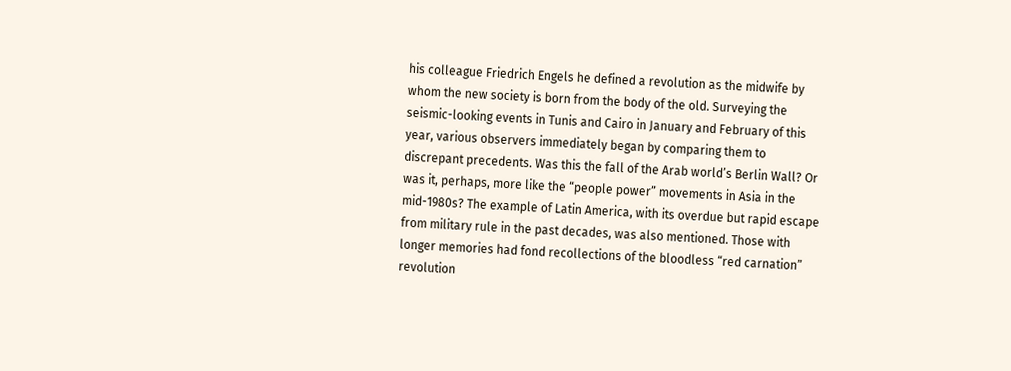his colleague Friedrich Engels he defined a revolution as the midwife by whom the new society is born from the body of the old. Surveying the seismic-looking events in Tunis and Cairo in January and February of this year, various observers immediately began by comparing them to discrepant precedents. Was this the fall of the Arab world’s Berlin Wall? Or was it, perhaps, more like the “people power” movements in Asia in the mid-1980s? The example of Latin America, with its overdue but rapid escape from military rule in the past decades, was also mentioned. Those with longer memories had fond recollections of the bloodless “red carnation” revolution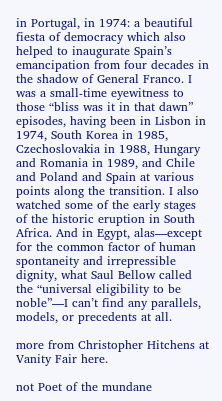in Portugal, in 1974: a beautiful fiesta of democracy which also helped to inaugurate Spain’s emancipation from four decades in the shadow of General Franco. I was a small-time eyewitness to those “bliss was it in that dawn” episodes, having been in Lisbon in 1974, South Korea in 1985, Czechoslovakia in 1988, Hungary and Romania in 1989, and Chile and Poland and Spain at various points along the transition. I also watched some of the early stages of the historic eruption in South Africa. And in Egypt, alas—except for the common factor of human spontaneity and irrepressible dignity, what Saul Bellow called the “universal eligibility to be noble”—I can’t find any parallels, models, or precedents at all.

more from Christopher Hitchens at Vanity Fair here.

not Poet of the mundane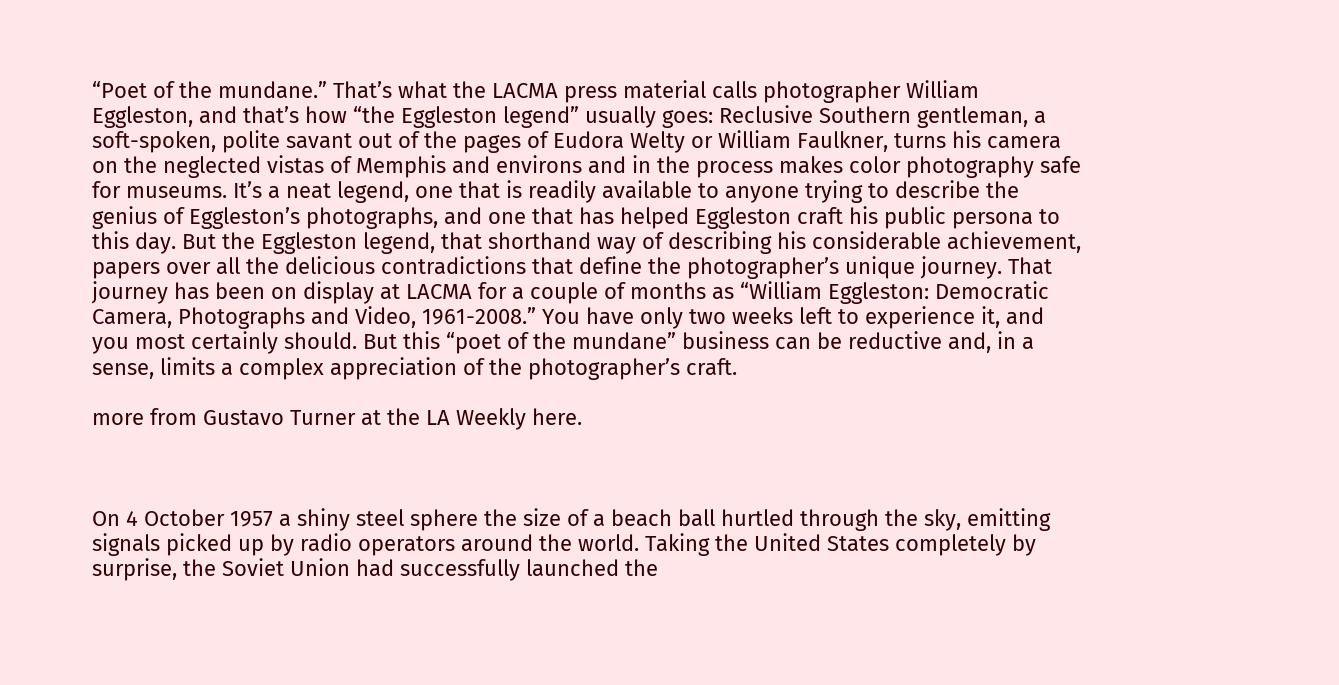“Poet of the mundane.” That’s what the LACMA press material calls photographer William Eggleston, and that’s how “the Eggleston legend” usually goes: Reclusive Southern gentleman, a soft-spoken, polite savant out of the pages of Eudora Welty or William Faulkner, turns his camera on the neglected vistas of Memphis and environs and in the process makes color photography safe for museums. It’s a neat legend, one that is readily available to anyone trying to describe the genius of Eggleston’s photographs, and one that has helped Eggleston craft his public persona to this day. But the Eggleston legend, that shorthand way of describing his considerable achievement, papers over all the delicious contradictions that define the photographer’s unique journey. That journey has been on display at LACMA for a couple of months as “William Eggleston: Democratic Camera, Photographs and Video, 1961-2008.” You have only two weeks left to experience it, and you most certainly should. But this “poet of the mundane” business can be reductive and, in a sense, limits a complex appreciation of the photographer’s craft.

more from Gustavo Turner at the LA Weekly here.



On 4 October 1957 a shiny steel sphere the size of a beach ball hurtled through the sky, emitting signals picked up by radio operators around the world. Taking the United States completely by surprise, the Soviet Union had successfully launched the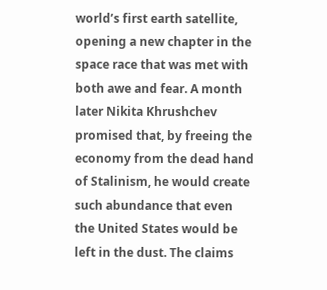world’s first earth satellite, opening a new chapter in the space race that was met with both awe and fear. A month later Nikita Khrushchev promised that, by freeing the economy from the dead hand of Stalinism, he would create such abundance that even the United States would be left in the dust. The claims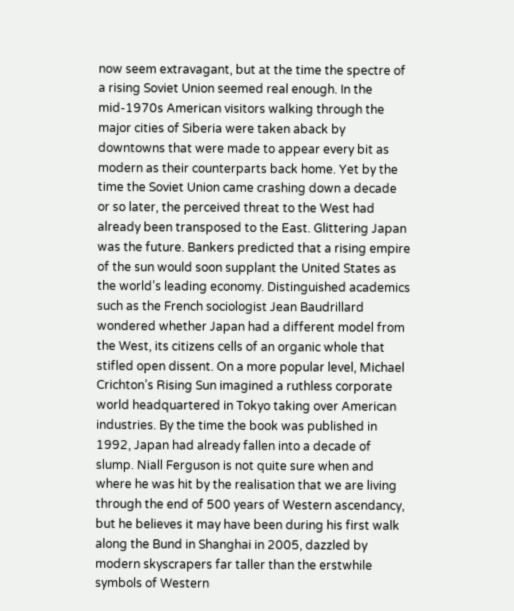now seem extravagant, but at the time the spectre of a rising Soviet Union seemed real enough. In the mid-1970s American visitors walking through the major cities of Siberia were taken aback by downtowns that were made to appear every bit as modern as their counterparts back home. Yet by the time the Soviet Union came crashing down a decade or so later, the perceived threat to the West had already been transposed to the East. Glittering Japan was the future. Bankers predicted that a rising empire of the sun would soon supplant the United States as the world’s leading economy. Distinguished academics such as the French sociologist Jean Baudrillard wondered whether Japan had a different model from the West, its citizens cells of an organic whole that stifled open dissent. On a more popular level, Michael Crichton’s Rising Sun imagined a ruthless corporate world headquartered in Tokyo taking over American industries. By the time the book was published in 1992, Japan had already fallen into a decade of slump. Niall Ferguson is not quite sure when and where he was hit by the realisation that we are living through the end of 500 years of Western ascendancy, but he believes it may have been during his first walk along the Bund in Shanghai in 2005, dazzled by modern skyscrapers far taller than the erstwhile symbols of Western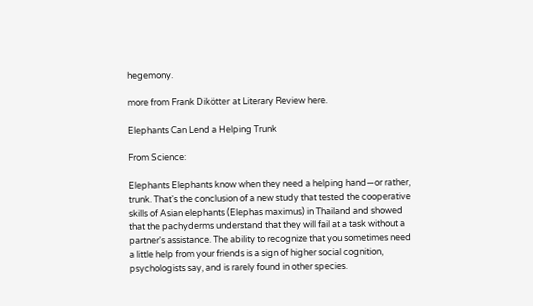hegemony.

more from Frank Dikötter at Literary Review here.

Elephants Can Lend a Helping Trunk

From Science:

Elephants Elephants know when they need a helping hand—or rather, trunk. That's the conclusion of a new study that tested the cooperative skills of Asian elephants (Elephas maximus) in Thailand and showed that the pachyderms understand that they will fail at a task without a partner's assistance. The ability to recognize that you sometimes need a little help from your friends is a sign of higher social cognition, psychologists say, and is rarely found in other species.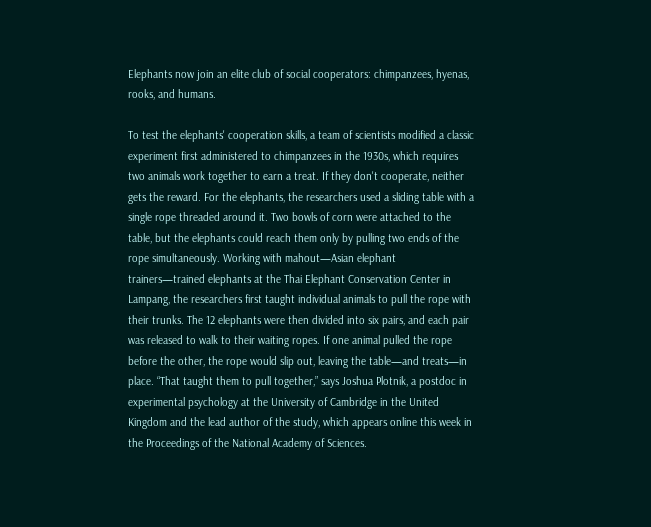Elephants now join an elite club of social cooperators: chimpanzees, hyenas, rooks, and humans.

To test the elephants' cooperation skills, a team of scientists modified a classic experiment first administered to chimpanzees in the 1930s, which requires two animals work together to earn a treat. If they don't cooperate, neither gets the reward. For the elephants, the researchers used a sliding table with a single rope threaded around it. Two bowls of corn were attached to the table, but the elephants could reach them only by pulling two ends of the rope simultaneously. Working with mahout—Asian elephant trainers—trained elephants at the Thai Elephant Conservation Center in Lampang, the researchers first taught individual animals to pull the rope with their trunks. The 12 elephants were then divided into six pairs, and each pair was released to walk to their waiting ropes. If one animal pulled the rope before the other, the rope would slip out, leaving the table—and treats—in place. “That taught them to pull together,” says Joshua Plotnik, a postdoc in experimental psychology at the University of Cambridge in the United Kingdom and the lead author of the study, which appears online this week in the Proceedings of the National Academy of Sciences.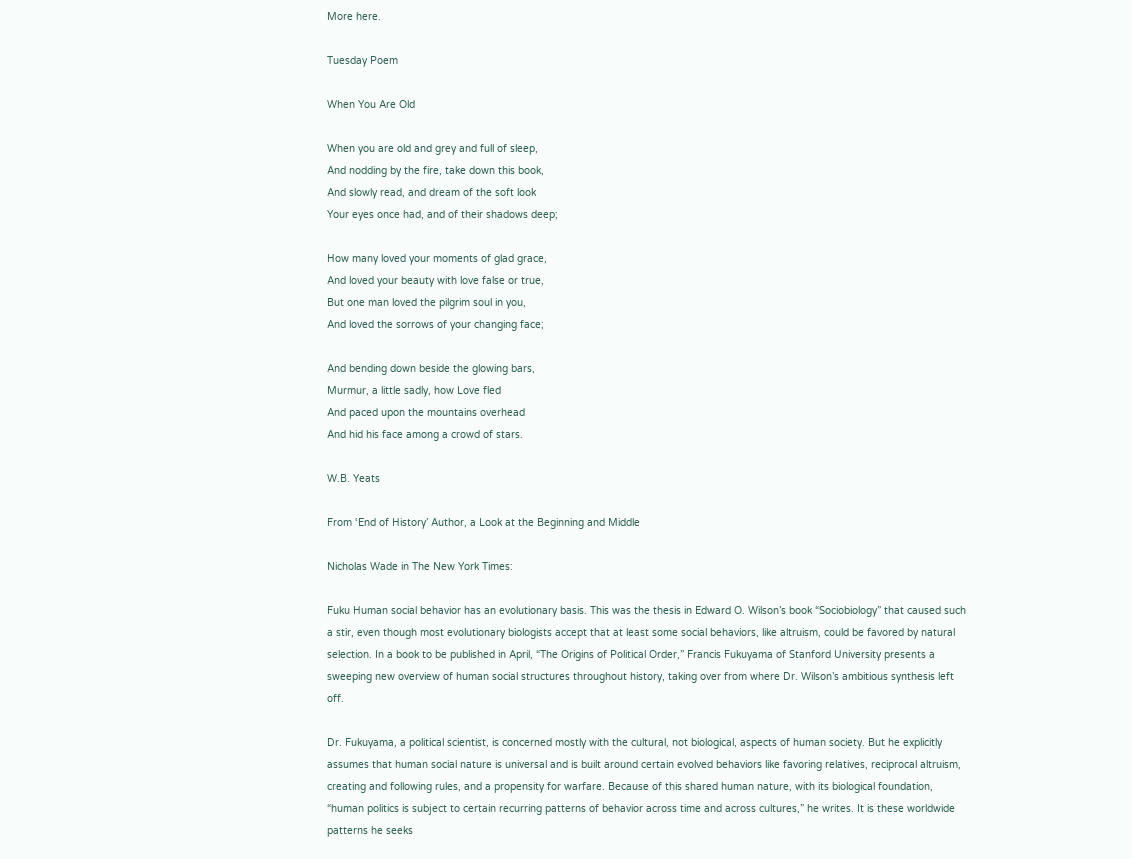More here.

Tuesday Poem

When You Are Old

When you are old and grey and full of sleep,
And nodding by the fire, take down this book,
And slowly read, and dream of the soft look
Your eyes once had, and of their shadows deep;

How many loved your moments of glad grace,
And loved your beauty with love false or true,
But one man loved the pilgrim soul in you,
And loved the sorrows of your changing face;

And bending down beside the glowing bars,
Murmur, a little sadly, how Love fled
And paced upon the mountains overhead
And hid his face among a crowd of stars.

W.B. Yeats

From ‘End of History’ Author, a Look at the Beginning and Middle

Nicholas Wade in The New York Times:

Fuku Human social behavior has an evolutionary basis. This was the thesis in Edward O. Wilson’s book “Sociobiology” that caused such a stir, even though most evolutionary biologists accept that at least some social behaviors, like altruism, could be favored by natural selection. In a book to be published in April, “The Origins of Political Order,” Francis Fukuyama of Stanford University presents a sweeping new overview of human social structures throughout history, taking over from where Dr. Wilson’s ambitious synthesis left off.

Dr. Fukuyama, a political scientist, is concerned mostly with the cultural, not biological, aspects of human society. But he explicitly assumes that human social nature is universal and is built around certain evolved behaviors like favoring relatives, reciprocal altruism, creating and following rules, and a propensity for warfare. Because of this shared human nature, with its biological foundation, “human politics is subject to certain recurring patterns of behavior across time and across cultures,” he writes. It is these worldwide patterns he seeks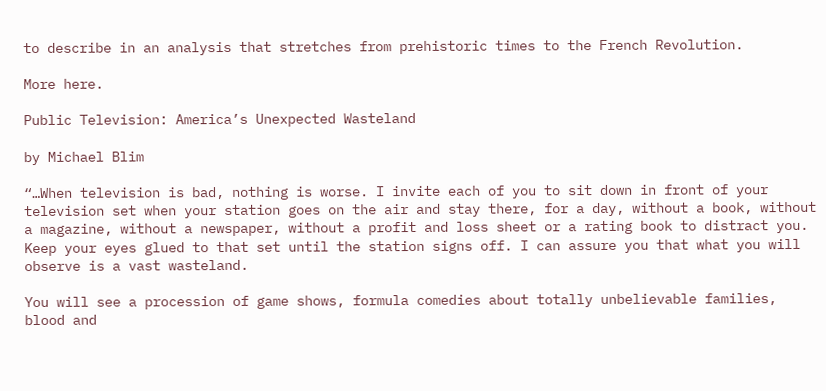to describe in an analysis that stretches from prehistoric times to the French Revolution.

More here.

Public Television: America’s Unexpected Wasteland

by Michael Blim

“…When television is bad, nothing is worse. I invite each of you to sit down in front of your television set when your station goes on the air and stay there, for a day, without a book, without a magazine, without a newspaper, without a profit and loss sheet or a rating book to distract you. Keep your eyes glued to that set until the station signs off. I can assure you that what you will observe is a vast wasteland.

You will see a procession of game shows, formula comedies about totally unbelievable families, blood and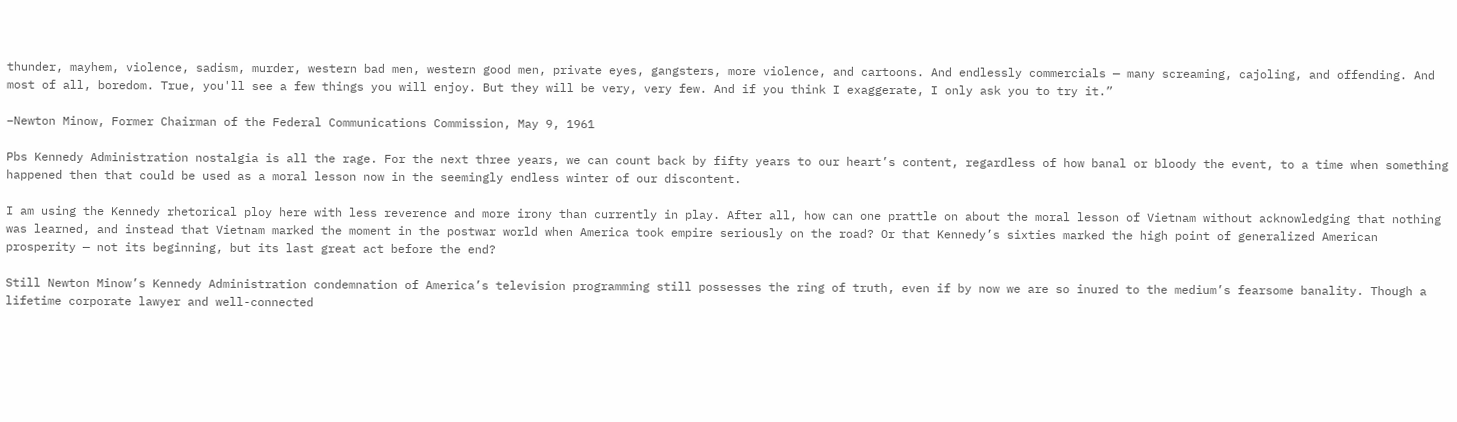thunder, mayhem, violence, sadism, murder, western bad men, western good men, private eyes, gangsters, more violence, and cartoons. And endlessly commercials — many screaming, cajoling, and offending. And most of all, boredom. True, you'll see a few things you will enjoy. But they will be very, very few. And if you think I exaggerate, I only ask you to try it.”

–Newton Minow, Former Chairman of the Federal Communications Commission, May 9, 1961

Pbs Kennedy Administration nostalgia is all the rage. For the next three years, we can count back by fifty years to our heart’s content, regardless of how banal or bloody the event, to a time when something happened then that could be used as a moral lesson now in the seemingly endless winter of our discontent.

I am using the Kennedy rhetorical ploy here with less reverence and more irony than currently in play. After all, how can one prattle on about the moral lesson of Vietnam without acknowledging that nothing was learned, and instead that Vietnam marked the moment in the postwar world when America took empire seriously on the road? Or that Kennedy’s sixties marked the high point of generalized American prosperity — not its beginning, but its last great act before the end?

Still Newton Minow’s Kennedy Administration condemnation of America’s television programming still possesses the ring of truth, even if by now we are so inured to the medium’s fearsome banality. Though a lifetime corporate lawyer and well-connected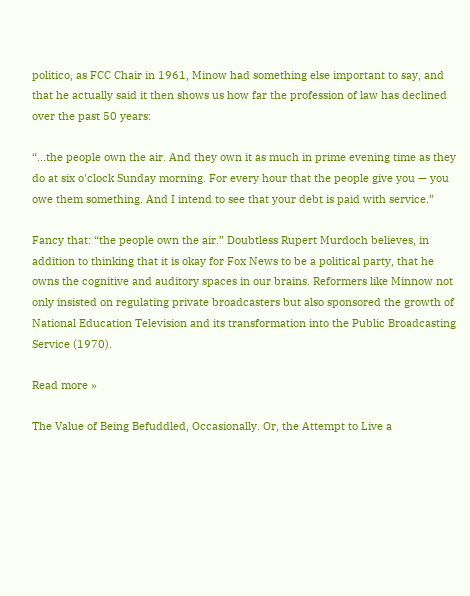politico, as FCC Chair in 1961, Minow had something else important to say, and that he actually said it then shows us how far the profession of law has declined over the past 50 years:

“…the people own the air. And they own it as much in prime evening time as they do at six o'clock Sunday morning. For every hour that the people give you — you owe them something. And I intend to see that your debt is paid with service.”

Fancy that: “the people own the air.” Doubtless Rupert Murdoch believes, in addition to thinking that it is okay for Fox News to be a political party, that he owns the cognitive and auditory spaces in our brains. Reformers like Minnow not only insisted on regulating private broadcasters but also sponsored the growth of National Education Television and its transformation into the Public Broadcasting Service (1970).

Read more »

The Value of Being Befuddled, Occasionally. Or, the Attempt to Live a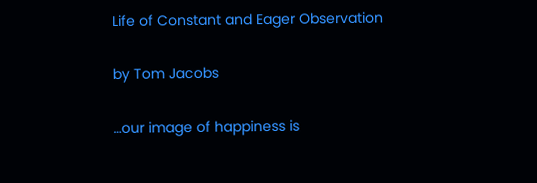Life of Constant and Eager Observation

by Tom Jacobs

…our image of happiness is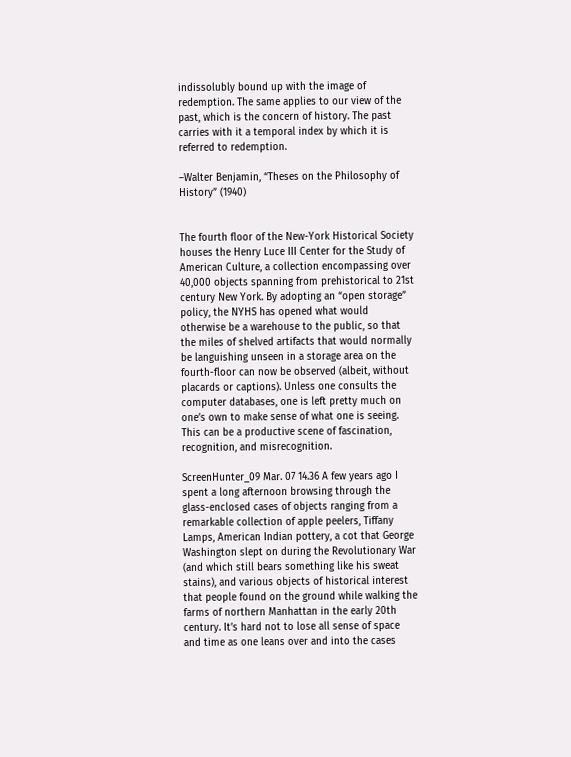indissolubly bound up with the image of redemption. The same applies to our view of the past, which is the concern of history. The past carries with it a temporal index by which it is referred to redemption.

–Walter Benjamin, “Theses on the Philosophy of History” (1940)


The fourth floor of the New-York Historical Society houses the Henry Luce III Center for the Study of American Culture, a collection encompassing over 40,000 objects spanning from prehistorical to 21st century New York. By adopting an “open storage” policy, the NYHS has opened what would otherwise be a warehouse to the public, so that the miles of shelved artifacts that would normally be languishing unseen in a storage area on the fourth-floor can now be observed (albeit, without placards or captions). Unless one consults the computer databases, one is left pretty much on one’s own to make sense of what one is seeing. This can be a productive scene of fascination, recognition, and misrecognition.

ScreenHunter_09 Mar. 07 14.36 A few years ago I spent a long afternoon browsing through the glass-enclosed cases of objects ranging from a remarkable collection of apple peelers, Tiffany Lamps, American Indian pottery, a cot that George Washington slept on during the Revolutionary War (and which still bears something like his sweat stains), and various objects of historical interest that people found on the ground while walking the farms of northern Manhattan in the early 20th century. It’s hard not to lose all sense of space and time as one leans over and into the cases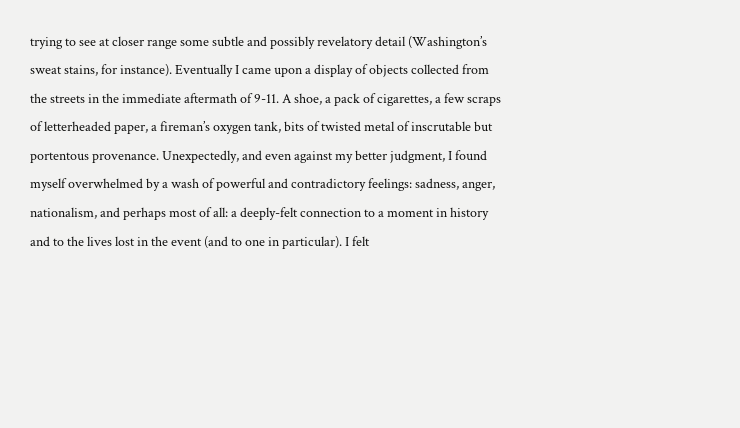trying to see at closer range some subtle and possibly revelatory detail (Washington’s sweat stains, for instance). Eventually I came upon a display of objects collected from the streets in the immediate aftermath of 9-11. A shoe, a pack of cigarettes, a few scraps of letterheaded paper, a fireman’s oxygen tank, bits of twisted metal of inscrutable but portentous provenance. Unexpectedly, and even against my better judgment, I found myself overwhelmed by a wash of powerful and contradictory feelings: sadness, anger, nationalism, and perhaps most of all: a deeply-felt connection to a moment in history and to the lives lost in the event (and to one in particular). I felt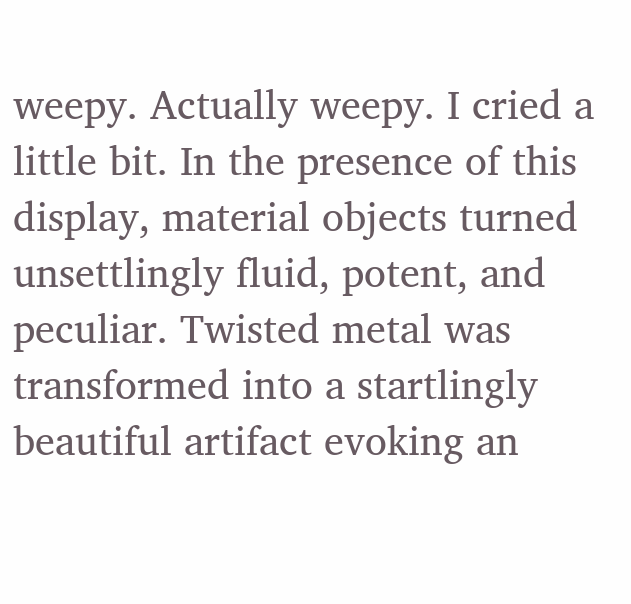weepy. Actually weepy. I cried a little bit. In the presence of this display, material objects turned unsettlingly fluid, potent, and peculiar. Twisted metal was transformed into a startlingly beautiful artifact evoking an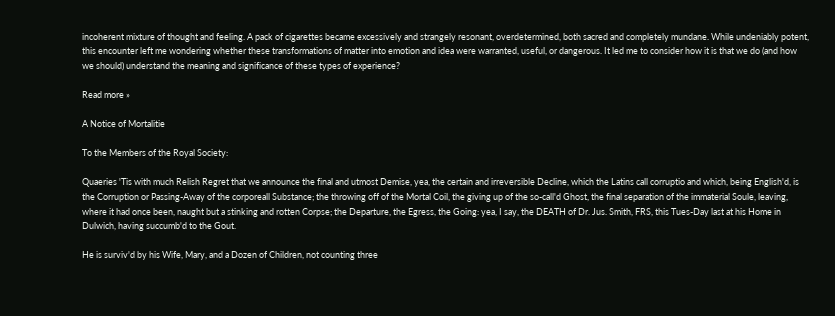incoherent mixture of thought and feeling. A pack of cigarettes became excessively and strangely resonant, overdetermined, both sacred and completely mundane. While undeniably potent, this encounter left me wondering whether these transformations of matter into emotion and idea were warranted, useful, or dangerous. It led me to consider how it is that we do (and how we should) understand the meaning and significance of these types of experience?

Read more »

A Notice of Mortalitie

To the Members of the Royal Society:

Quaeries 'Tis with much Relish Regret that we announce the final and utmost Demise, yea, the certain and irreversible Decline, which the Latins call corruptio and which, being English'd, is the Corruption or Passing-Away of the corporeall Substance; the throwing off of the Mortal Coil, the giving up of the so-call'd Ghost, the final separation of the immaterial Soule, leaving, where it had once been, naught but a stinking and rotten Corpse; the Departure, the Egress, the Going: yea, I say, the DEATH of Dr. Jus. Smith, FRS, this Tues-Day last at his Home in Dulwich, having succumb'd to the Gout.

He is surviv'd by his Wife, Mary, and a Dozen of Children, not counting three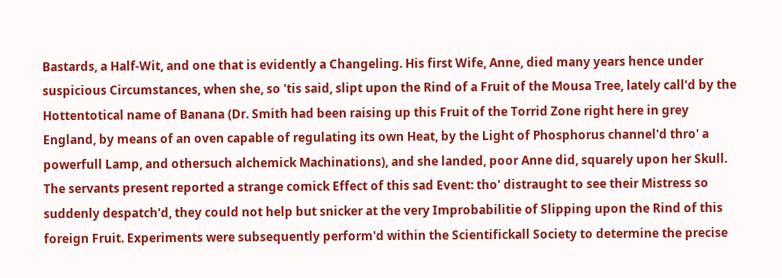Bastards, a Half-Wit, and one that is evidently a Changeling. His first Wife, Anne, died many years hence under suspicious Circumstances, when she, so 'tis said, slipt upon the Rind of a Fruit of the Mousa Tree, lately call'd by the Hottentotical name of Banana (Dr. Smith had been raising up this Fruit of the Torrid Zone right here in grey England, by means of an oven capable of regulating its own Heat, by the Light of Phosphorus channel'd thro' a powerfull Lamp, and othersuch alchemick Machinations), and she landed, poor Anne did, squarely upon her Skull. The servants present reported a strange comick Effect of this sad Event: tho' distraught to see their Mistress so suddenly despatch'd, they could not help but snicker at the very Improbabilitie of Slipping upon the Rind of this foreign Fruit. Experiments were subsequently perform'd within the Scientifickall Society to determine the precise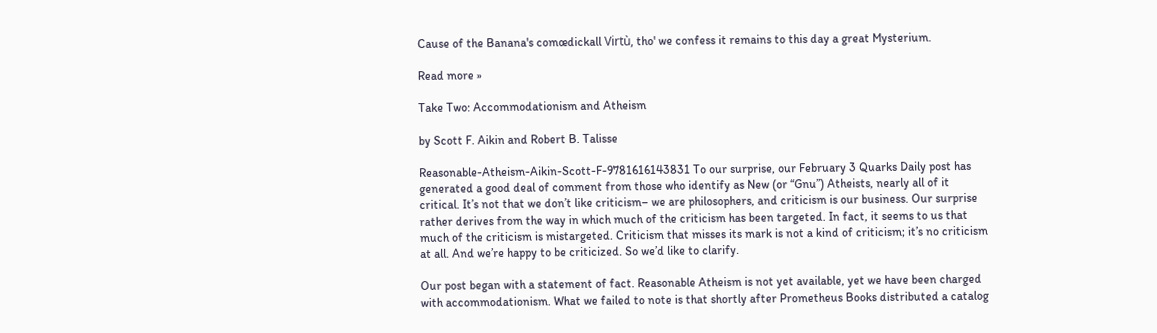Cause of the Banana's comœdickall Virtù, tho' we confess it remains to this day a great Mysterium.

Read more »

Take Two: Accommodationism and Atheism

by Scott F. Aikin and Robert B. Talisse

Reasonable-Atheism-Aikin-Scott-F-9781616143831 To our surprise, our February 3 Quarks Daily post has generated a good deal of comment from those who identify as New (or “Gnu”) Atheists, nearly all of it critical. It’s not that we don’t like criticism– we are philosophers, and criticism is our business. Our surprise rather derives from the way in which much of the criticism has been targeted. In fact, it seems to us that much of the criticism is mistargeted. Criticism that misses its mark is not a kind of criticism; it’s no criticism at all. And we’re happy to be criticized. So we’d like to clarify.

Our post began with a statement of fact. Reasonable Atheism is not yet available, yet we have been charged with accommodationism. What we failed to note is that shortly after Prometheus Books distributed a catalog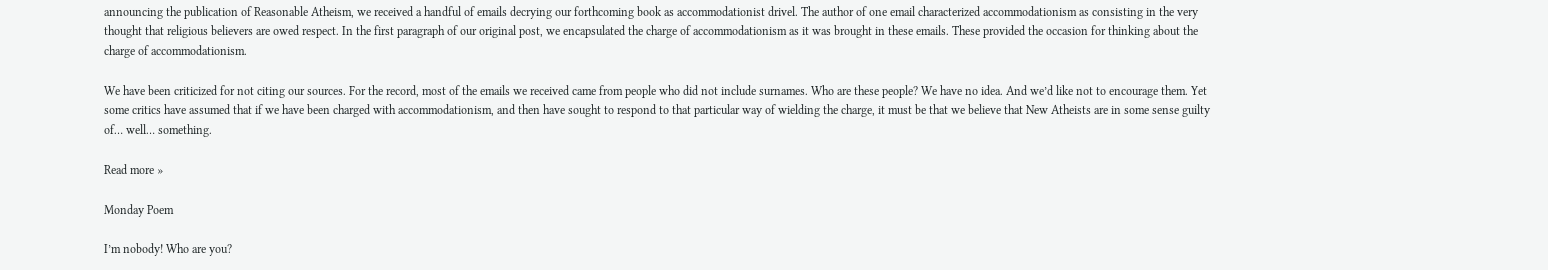announcing the publication of Reasonable Atheism, we received a handful of emails decrying our forthcoming book as accommodationist drivel. The author of one email characterized accommodationism as consisting in the very thought that religious believers are owed respect. In the first paragraph of our original post, we encapsulated the charge of accommodationism as it was brought in these emails. These provided the occasion for thinking about the charge of accommodationism.

We have been criticized for not citing our sources. For the record, most of the emails we received came from people who did not include surnames. Who are these people? We have no idea. And we’d like not to encourage them. Yet some critics have assumed that if we have been charged with accommodationism, and then have sought to respond to that particular way of wielding the charge, it must be that we believe that New Atheists are in some sense guilty of… well… something.

Read more »

Monday Poem

I’m nobody! Who are you?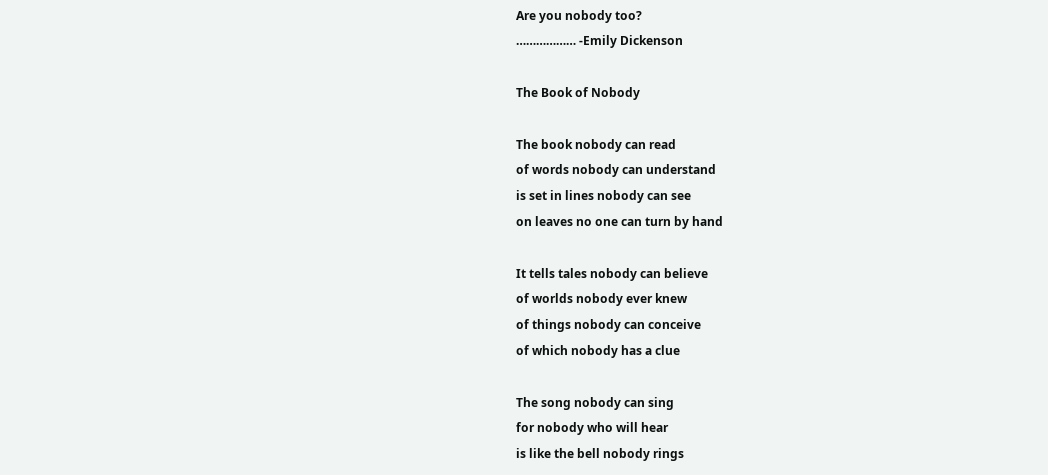Are you nobody too?
……………… -Emily Dickenson

The Book of Nobody

The book nobody can read
of words nobody can understand
is set in lines nobody can see
on leaves no one can turn by hand

It tells tales nobody can believe
of worlds nobody ever knew
of things nobody can conceive
of which nobody has a clue

The song nobody can sing
for nobody who will hear
is like the bell nobody rings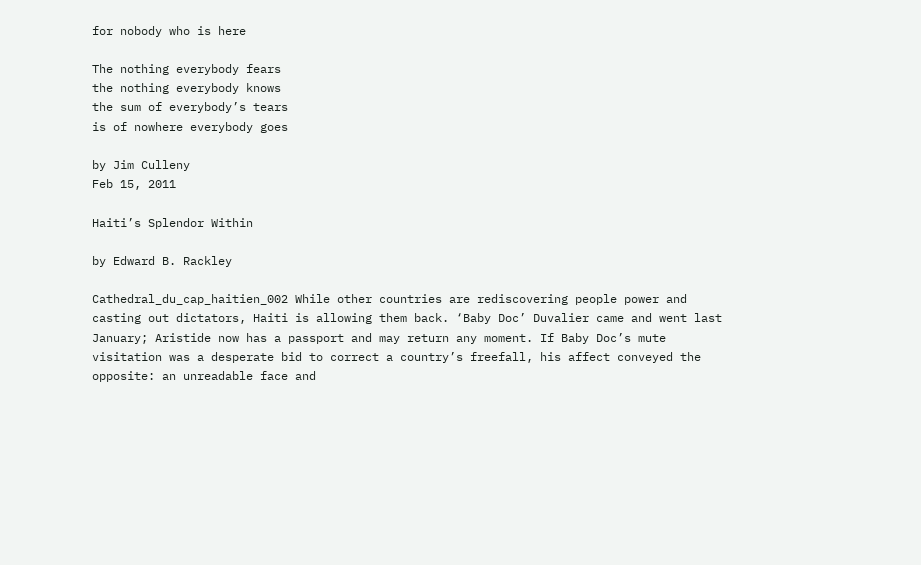for nobody who is here

The nothing everybody fears
the nothing everybody knows
the sum of everybody’s tears
is of nowhere everybody goes

by Jim Culleny
Feb 15, 2011

Haiti’s Splendor Within

by Edward B. Rackley

Cathedral_du_cap_haitien_002 While other countries are rediscovering people power and casting out dictators, Haiti is allowing them back. ‘Baby Doc’ Duvalier came and went last January; Aristide now has a passport and may return any moment. If Baby Doc’s mute visitation was a desperate bid to correct a country’s freefall, his affect conveyed the opposite: an unreadable face and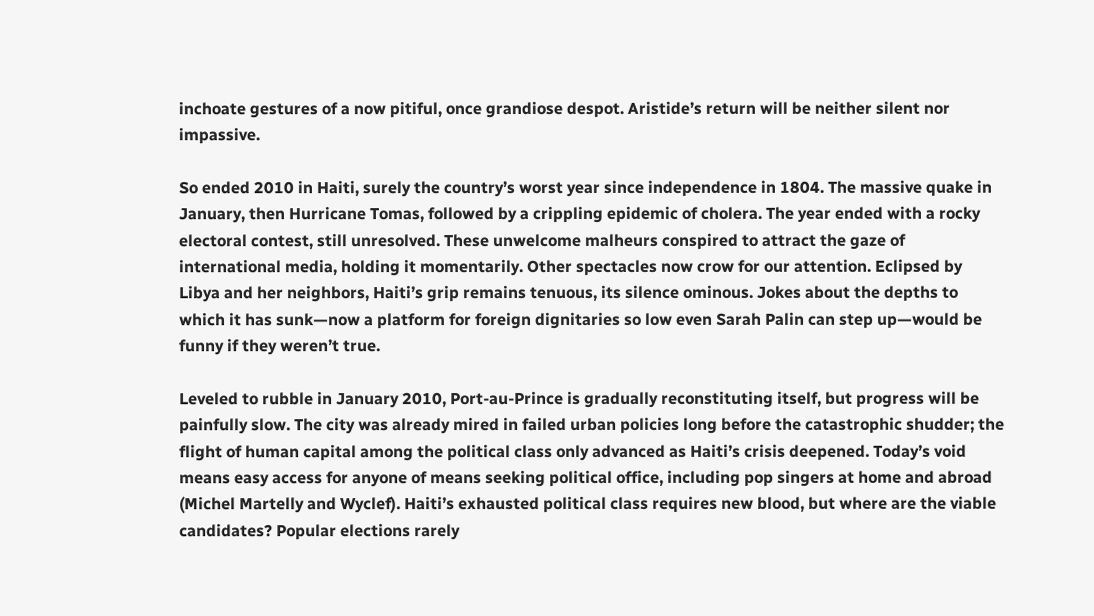inchoate gestures of a now pitiful, once grandiose despot. Aristide’s return will be neither silent nor impassive.

So ended 2010 in Haiti, surely the country’s worst year since independence in 1804. The massive quake in January, then Hurricane Tomas, followed by a crippling epidemic of cholera. The year ended with a rocky electoral contest, still unresolved. These unwelcome malheurs conspired to attract the gaze of international media, holding it momentarily. Other spectacles now crow for our attention. Eclipsed by Libya and her neighbors, Haiti’s grip remains tenuous, its silence ominous. Jokes about the depths to which it has sunk—now a platform for foreign dignitaries so low even Sarah Palin can step up—would be funny if they weren’t true.

Leveled to rubble in January 2010, Port-au-Prince is gradually reconstituting itself, but progress will be painfully slow. The city was already mired in failed urban policies long before the catastrophic shudder; the flight of human capital among the political class only advanced as Haiti’s crisis deepened. Today’s void means easy access for anyone of means seeking political office, including pop singers at home and abroad (Michel Martelly and Wyclef). Haiti’s exhausted political class requires new blood, but where are the viable candidates? Popular elections rarely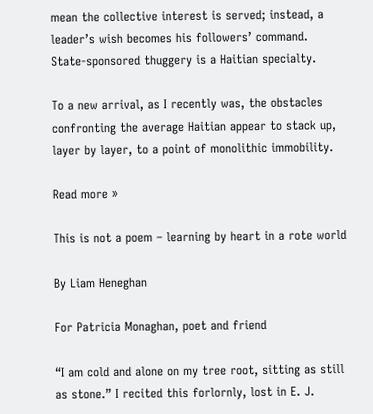mean the collective interest is served; instead, a leader’s wish becomes his followers’ command. State-sponsored thuggery is a Haitian specialty.

To a new arrival, as I recently was, the obstacles confronting the average Haitian appear to stack up, layer by layer, to a point of monolithic immobility.

Read more »

This is not a poem – learning by heart in a rote world

By Liam Heneghan

For Patricia Monaghan, poet and friend

“I am cold and alone on my tree root, sitting as still as stone.” I recited this forlornly, lost in E. J.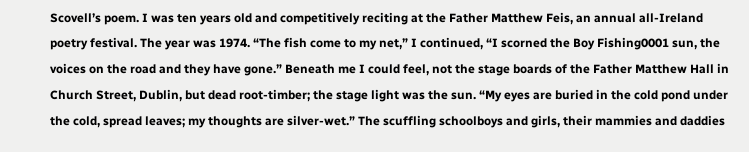Scovell’s poem. I was ten years old and competitively reciting at the Father Matthew Feis, an annual all-Ireland poetry festival. The year was 1974. “The fish come to my net,” I continued, “I scorned the Boy Fishing0001 sun, the voices on the road and they have gone.” Beneath me I could feel, not the stage boards of the Father Matthew Hall in Church Street, Dublin, but dead root-timber; the stage light was the sun. “My eyes are buried in the cold pond under the cold, spread leaves; my thoughts are silver-wet.” The scuffling schoolboys and girls, their mammies and daddies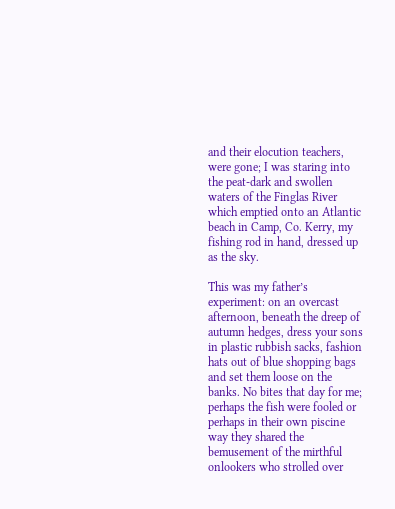and their elocution teachers, were gone; I was staring into the peat-dark and swollen waters of the Finglas River which emptied onto an Atlantic beach in Camp, Co. Kerry, my fishing rod in hand, dressed up as the sky.

This was my father’s experiment: on an overcast afternoon, beneath the dreep of autumn hedges, dress your sons in plastic rubbish sacks, fashion hats out of blue shopping bags and set them loose on the banks. No bites that day for me; perhaps the fish were fooled or perhaps in their own piscine way they shared the bemusement of the mirthful onlookers who strolled over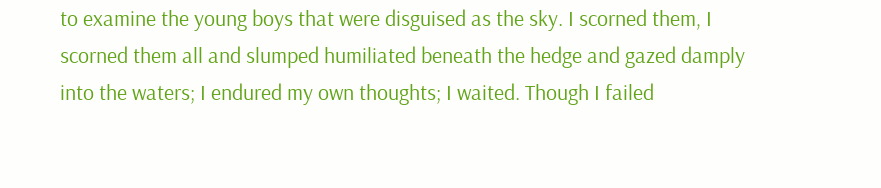to examine the young boys that were disguised as the sky. I scorned them, I scorned them all and slumped humiliated beneath the hedge and gazed damply into the waters; I endured my own thoughts; I waited. Though I failed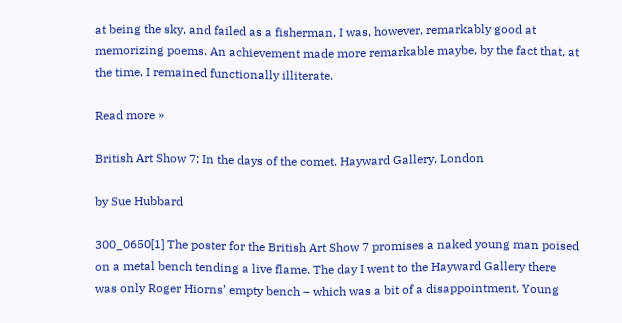at being the sky, and failed as a fisherman, I was, however, remarkably good at memorizing poems. An achievement made more remarkable maybe, by the fact that, at the time, I remained functionally illiterate.

Read more »

British Art Show 7: In the days of the comet. Hayward Gallery, London

by Sue Hubbard

300_0650[1] The poster for the British Art Show 7 promises a naked young man poised on a metal bench tending a live flame. The day I went to the Hayward Gallery there was only Roger Hiorns’ empty bench – which was a bit of a disappointment. Young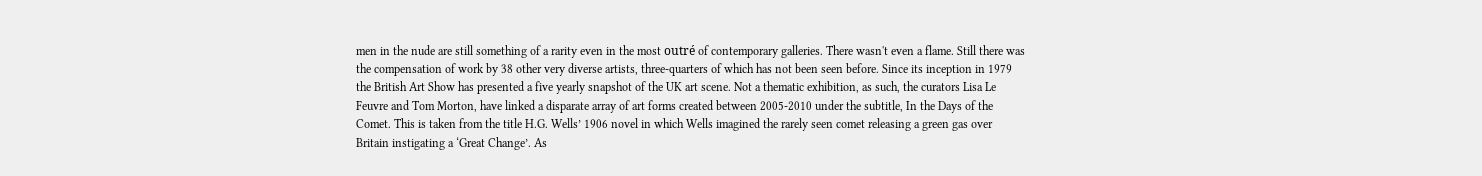men in the nude are still something of a rarity even in the most outré of contemporary galleries. There wasn't even a flame. Still there was the compensation of work by 38 other very diverse artists, three-quarters of which has not been seen before. Since its inception in 1979 the British Art Show has presented a five yearly snapshot of the UK art scene. Not a thematic exhibition, as such, the curators Lisa Le Feuvre and Tom Morton, have linked a disparate array of art forms created between 2005-2010 under the subtitle, In the Days of the Comet. This is taken from the title H.G. Wells’ 1906 novel in which Wells imagined the rarely seen comet releasing a green gas over Britain instigating a ‘Great Change’. As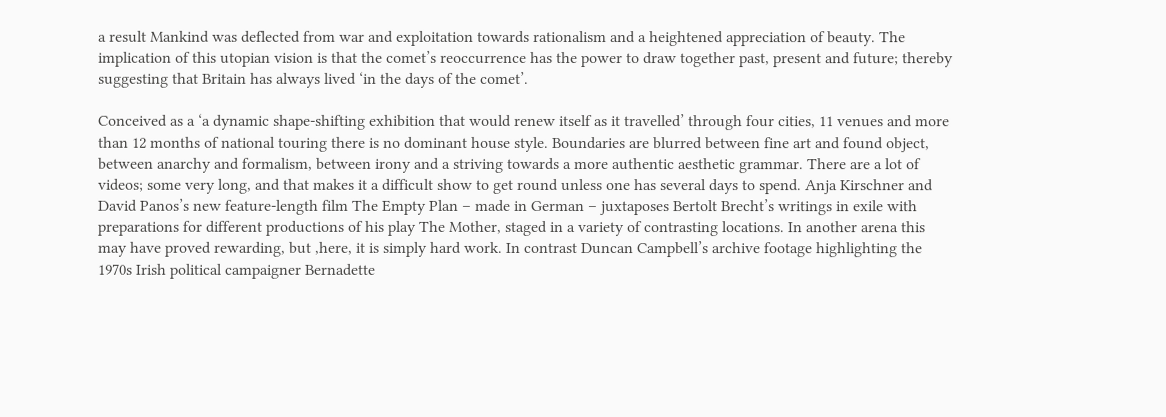a result Mankind was deflected from war and exploitation towards rationalism and a heightened appreciation of beauty. The implication of this utopian vision is that the comet’s reoccurrence has the power to draw together past, present and future; thereby suggesting that Britain has always lived ‘in the days of the comet’.

Conceived as a ‘a dynamic shape-shifting exhibition that would renew itself as it travelled’ through four cities, 11 venues and more than 12 months of national touring there is no dominant house style. Boundaries are blurred between fine art and found object, between anarchy and formalism, between irony and a striving towards a more authentic aesthetic grammar. There are a lot of videos; some very long, and that makes it a difficult show to get round unless one has several days to spend. Anja Kirschner and David Panos’s new feature-length film The Empty Plan – made in German – juxtaposes Bertolt Brecht’s writings in exile with preparations for different productions of his play The Mother, staged in a variety of contrasting locations. In another arena this may have proved rewarding, but ,here, it is simply hard work. In contrast Duncan Campbell’s archive footage highlighting the 1970s Irish political campaigner Bernadette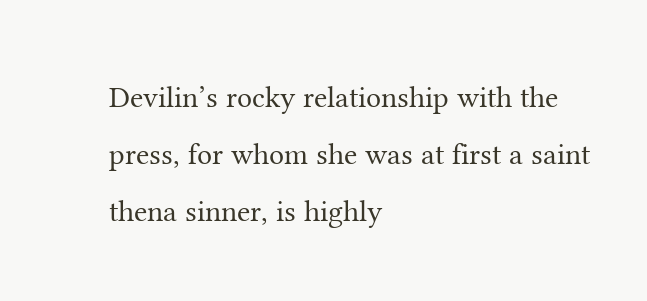Devilin’s rocky relationship with the press, for whom she was at first a saint thena sinner, is highly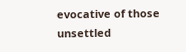evocative of those unsettled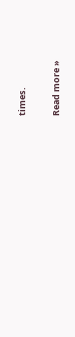times.

Read more »